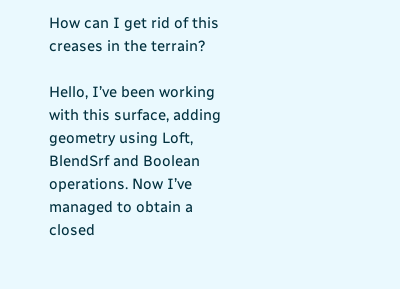How can I get rid of this creases in the terrain?

Hello, I’ve been working with this surface, adding geometry using Loft, BlendSrf and Boolean operations. Now I’ve managed to obtain a closed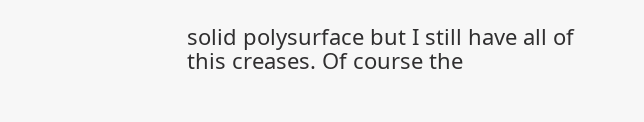solid polysurface but I still have all of this creases. Of course the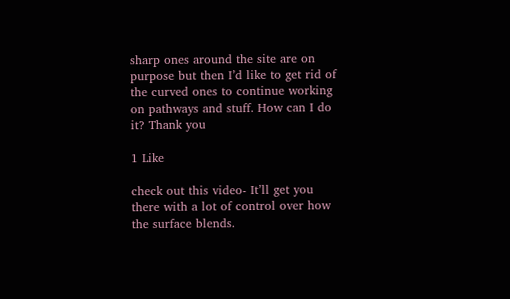sharp ones around the site are on purpose but then I’d like to get rid of the curved ones to continue working on pathways and stuff. How can I do it? Thank you

1 Like

check out this video- It’ll get you there with a lot of control over how the surface blends.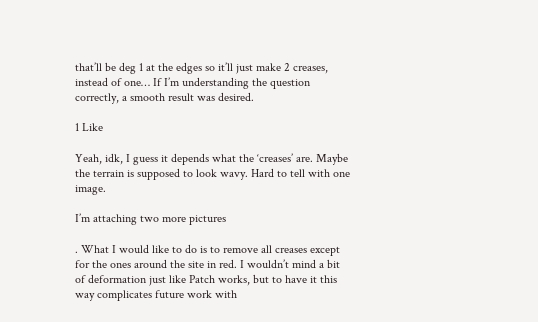that’ll be deg 1 at the edges so it’ll just make 2 creases, instead of one… If I’m understanding the question correctly, a smooth result was desired.

1 Like

Yeah, idk, I guess it depends what the ‘creases’ are. Maybe the terrain is supposed to look wavy. Hard to tell with one image.

I’m attaching two more pictures

. What I would like to do is to remove all creases except for the ones around the site in red. I wouldn’t mind a bit of deformation just like Patch works, but to have it this way complicates future work with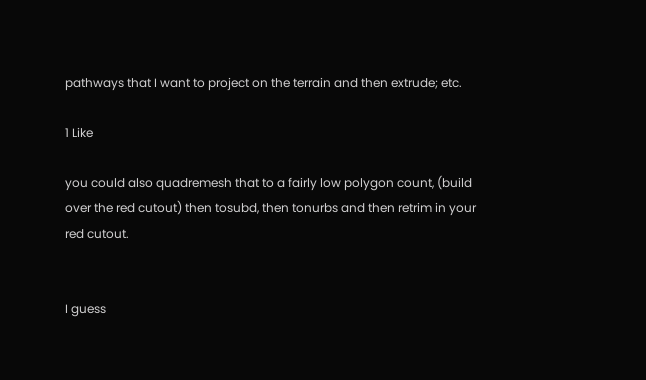pathways that I want to project on the terrain and then extrude; etc.

1 Like

you could also quadremesh that to a fairly low polygon count, (build over the red cutout) then tosubd, then tonurbs and then retrim in your red cutout.


I guess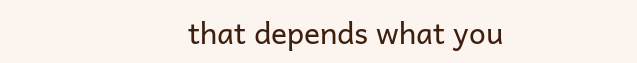that depends what you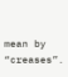mean by “creases”.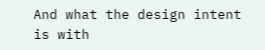And what the design intent is with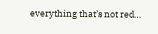everything that’s not red…